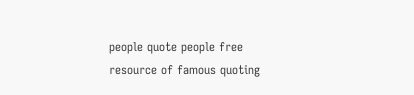people quote people free resource of famous quoting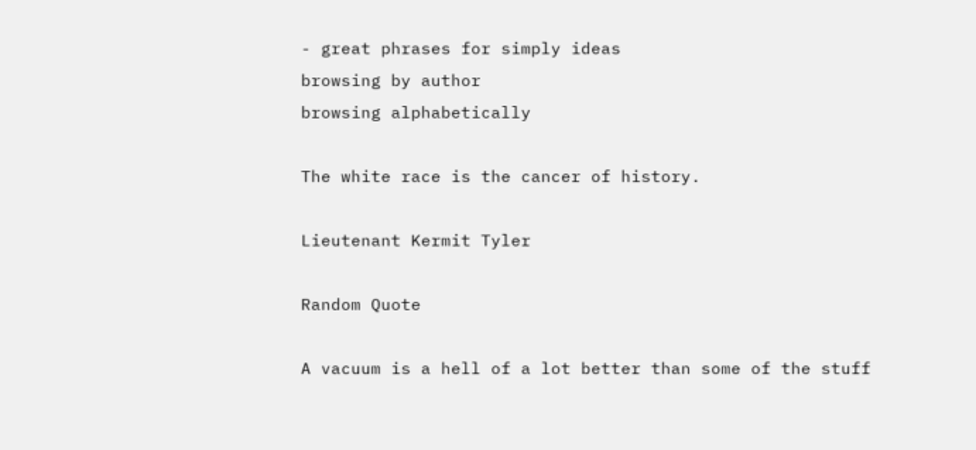- great phrases for simply ideas
browsing by author
browsing alphabetically

The white race is the cancer of history.

Lieutenant Kermit Tyler

Random Quote

A vacuum is a hell of a lot better than some of the stuff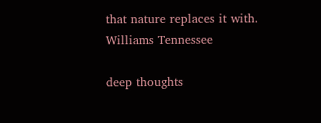that nature replaces it with.
Williams Tennessee

deep thoughts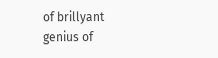of brillyant genius of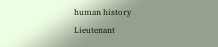human history
Lieutenant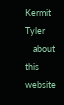Kermit Tyler
    about this website